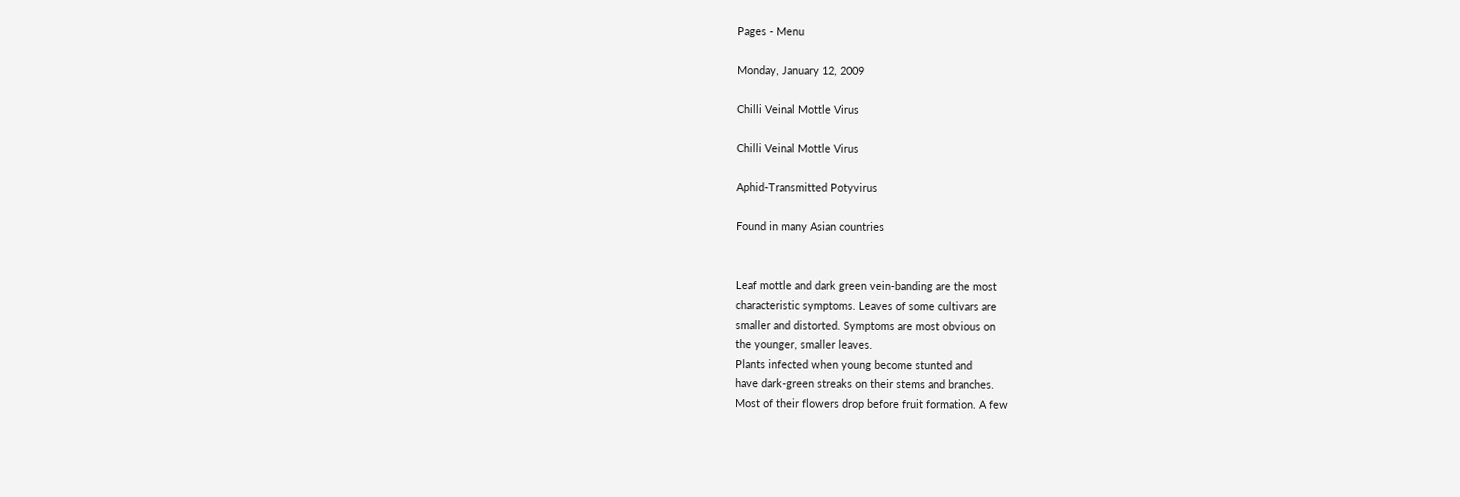Pages - Menu

Monday, January 12, 2009

Chilli Veinal Mottle Virus

Chilli Veinal Mottle Virus

Aphid-Transmitted Potyvirus

Found in many Asian countries


Leaf mottle and dark green vein-banding are the most
characteristic symptoms. Leaves of some cultivars are
smaller and distorted. Symptoms are most obvious on
the younger, smaller leaves.
Plants infected when young become stunted and
have dark-green streaks on their stems and branches.
Most of their flowers drop before fruit formation. A few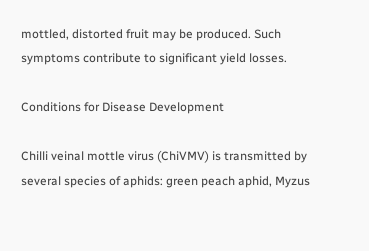mottled, distorted fruit may be produced. Such
symptoms contribute to significant yield losses.

Conditions for Disease Development

Chilli veinal mottle virus (ChiVMV) is transmitted by
several species of aphids: green peach aphid, Myzus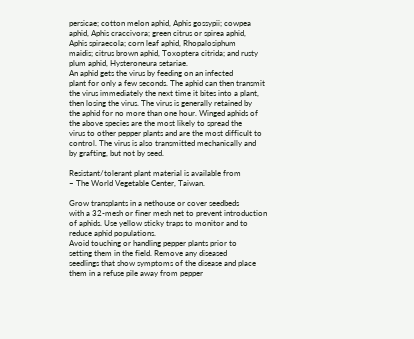persicae; cotton melon aphid, Aphis gossypii; cowpea
aphid, Aphis craccivora; green citrus or spirea aphid,
Aphis spiraecola; corn leaf aphid, Rhopalosiphum
maidis; citrus brown aphid, Toxoptera citrida; and rusty
plum aphid, Hysteroneura setariae.
An aphid gets the virus by feeding on an infected
plant for only a few seconds. The aphid can then transmit
the virus immediately the next time it bites into a plant,
then losing the virus. The virus is generally retained by
the aphid for no more than one hour. Winged aphids of
the above species are the most likely to spread the
virus to other pepper plants and are the most difficult to
control. The virus is also transmitted mechanically and
by grafting, but not by seed.

Resistant/tolerant plant material is available from
– The World Vegetable Center, Taiwan.

Grow transplants in a nethouse or cover seedbeds
with a 32-mesh or finer mesh net to prevent introduction
of aphids. Use yellow sticky traps to monitor and to
reduce aphid populations.
Avoid touching or handling pepper plants prior to
setting them in the field. Remove any diseased
seedlings that show symptoms of the disease and place
them in a refuse pile away from pepper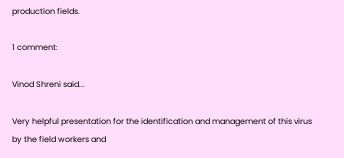production fields.

1 comment:

Vinod Shreni said...

Very helpful presentation for the identification and management of this virus by the field workers and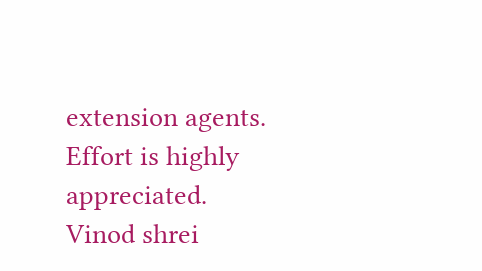extension agents. Effort is highly appreciated.
Vinod shrei